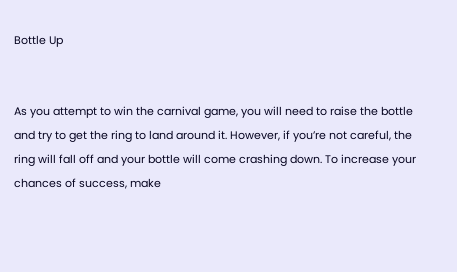Bottle Up


As you attempt to win the carnival game, you will need to raise the bottle and try to get the ring to land around it. However, if you’re not careful, the ring will fall off and your bottle will come crashing down. To increase your chances of success, make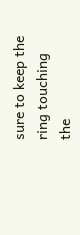sure to keep the ring touching the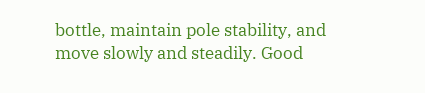bottle, maintain pole stability, and move slowly and steadily. Good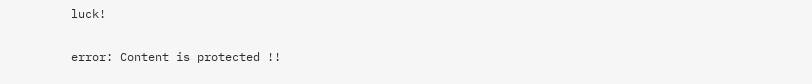luck!

error: Content is protected !!